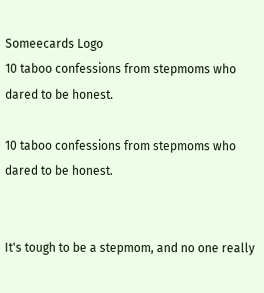Someecards Logo
10 taboo confessions from stepmoms who dared to be honest.

10 taboo confessions from stepmoms who dared to be honest.


It's tough to be a stepmom, and no one really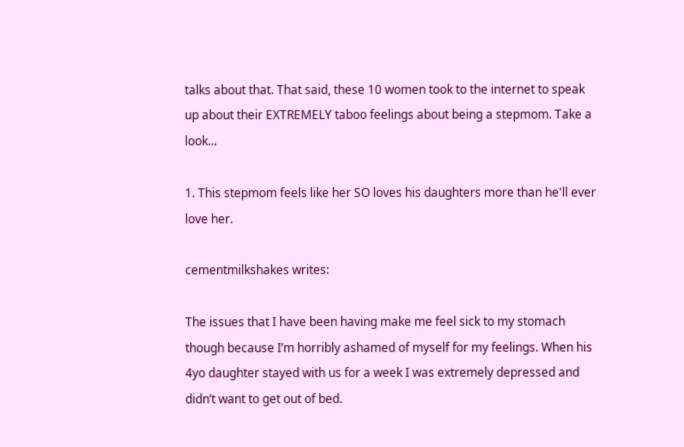talks about that. That said, these 10 women took to the internet to speak up about their EXTREMELY taboo feelings about being a stepmom. Take a look...

1. This stepmom feels like her SO loves his daughters more than he'll ever love her.

cementmilkshakes writes:

The issues that I have been having make me feel sick to my stomach though because I’m horribly ashamed of myself for my feelings. When his 4yo daughter stayed with us for a week I was extremely depressed and didn’t want to get out of bed.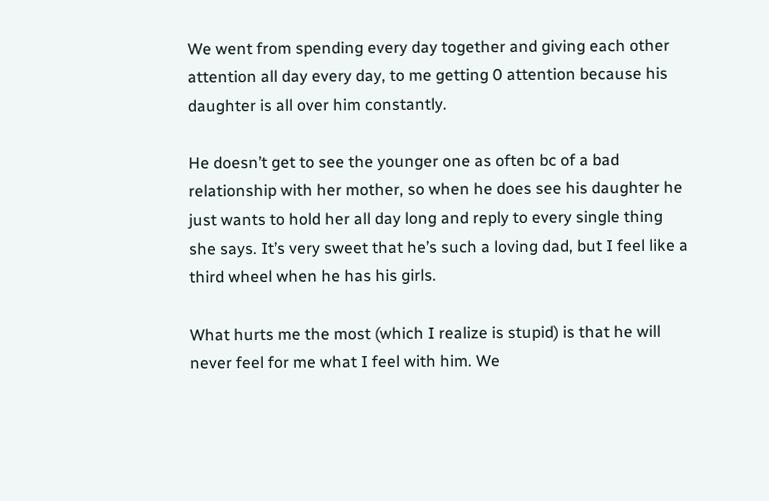We went from spending every day together and giving each other attention all day every day, to me getting 0 attention because his daughter is all over him constantly.

He doesn’t get to see the younger one as often bc of a bad relationship with her mother, so when he does see his daughter he just wants to hold her all day long and reply to every single thing she says. It’s very sweet that he’s such a loving dad, but I feel like a third wheel when he has his girls.

What hurts me the most (which I realize is stupid) is that he will never feel for me what I feel with him. We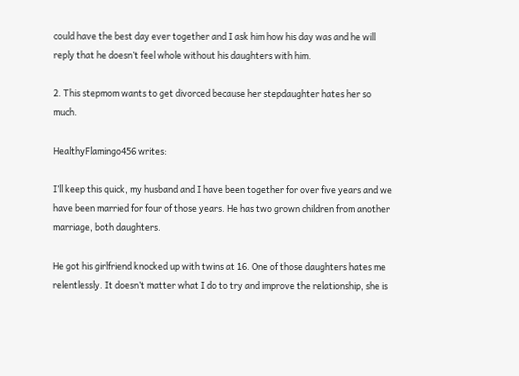could have the best day ever together and I ask him how his day was and he will reply that he doesn’t feel whole without his daughters with him.

2. This stepmom wants to get divorced because her stepdaughter hates her so much.

HealthyFlamingo456 writes:

I’ll keep this quick, my husband and I have been together for over five years and we have been married for four of those years. He has two grown children from another marriage, both daughters.

He got his girlfriend knocked up with twins at 16. One of those daughters hates me relentlessly. It doesn’t matter what I do to try and improve the relationship, she is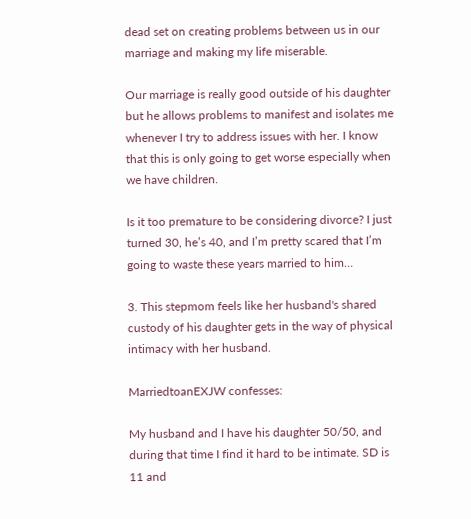dead set on creating problems between us in our marriage and making my life miserable.

Our marriage is really good outside of his daughter but he allows problems to manifest and isolates me whenever I try to address issues with her. I know that this is only going to get worse especially when we have children.

Is it too premature to be considering divorce? I just turned 30, he’s 40, and I’m pretty scared that I’m going to waste these years married to him…

3. This stepmom feels like her husband's shared custody of his daughter gets in the way of physical intimacy with her husband.

MarriedtoanEXJW confesses:

My husband and I have his daughter 50/50, and during that time I find it hard to be intimate. SD is 11 and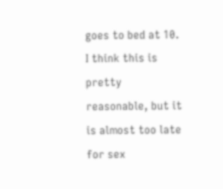goes to bed at 10. I think this is pretty reasonable, but it is almost too late for sex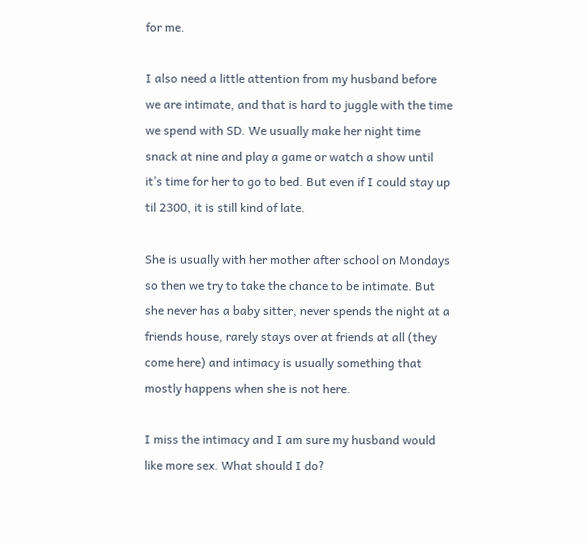for me.

I also need a little attention from my husband before we are intimate, and that is hard to juggle with the time we spend with SD. We usually make her night time snack at nine and play a game or watch a show until it’s time for her to go to bed. But even if I could stay up til 2300, it is still kind of late.

She is usually with her mother after school on Mondays so then we try to take the chance to be intimate. But she never has a baby sitter, never spends the night at a friends house, rarely stays over at friends at all (they come here) and intimacy is usually something that mostly happens when she is not here.

I miss the intimacy and I am sure my husband would like more sex. What should I do?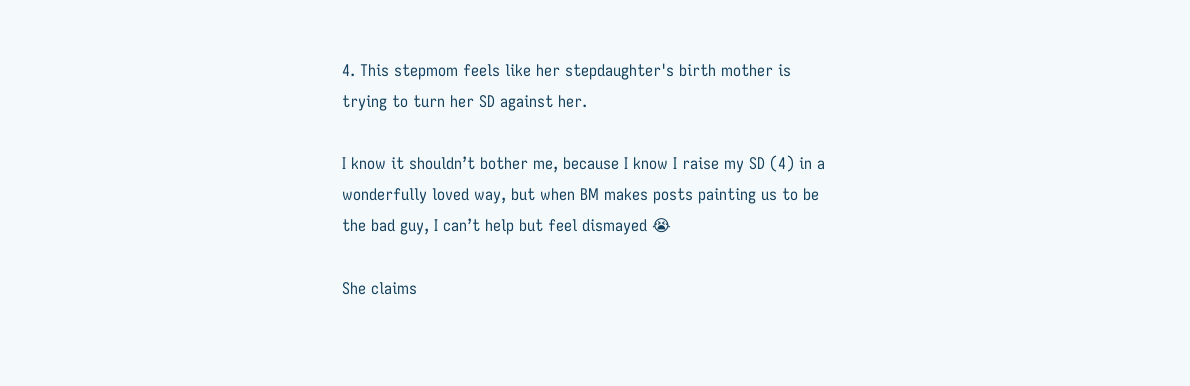4. This stepmom feels like her stepdaughter's birth mother is trying to turn her SD against her.

I know it shouldn’t bother me, because I know I raise my SD (4) in a wonderfully loved way, but when BM makes posts painting us to be the bad guy, I can’t help but feel dismayed 😭

She claims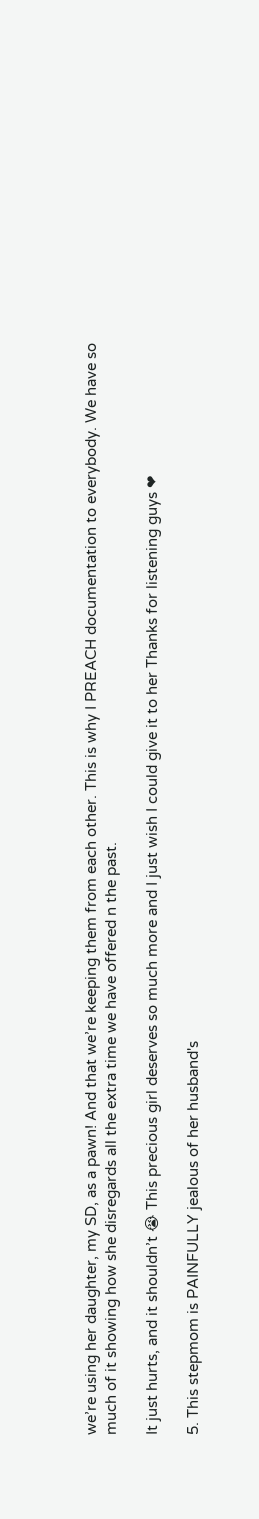we’re using her daughter, my SD, as a pawn! And that we’re keeping them from each other. This is why I PREACH documentation to everybody. We have so much of it showing how she disregards all the extra time we have offered n the past.

It just hurts, and it shouldn’t 😭 This precious girl deserves so much more and I just wish I could give it to her Thanks for listening guys ❤

5. This stepmom is PAINFULLY jealous of her husband's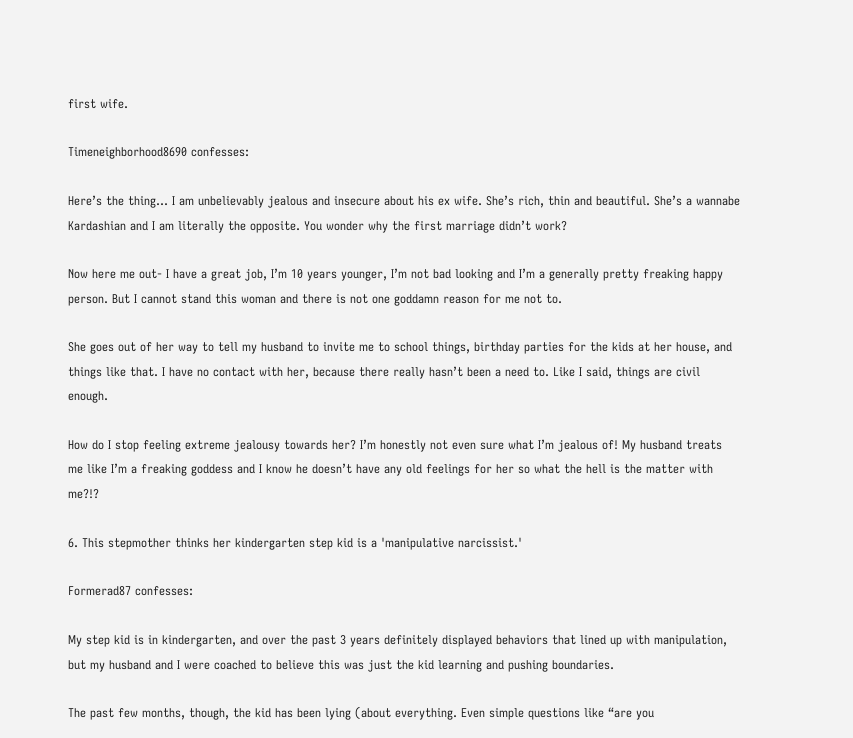first wife.

Timeneighborhood8690 confesses:

Here’s the thing… I am unbelievably jealous and insecure about his ex wife. She’s rich, thin and beautiful. She’s a wannabe Kardashian and I am literally the opposite. You wonder why the first marriage didn’t work?

Now here me out- I have a great job, I’m 10 years younger, I’m not bad looking and I’m a generally pretty freaking happy person. But I cannot stand this woman and there is not one goddamn reason for me not to.

She goes out of her way to tell my husband to invite me to school things, birthday parties for the kids at her house, and things like that. I have no contact with her, because there really hasn’t been a need to. Like I said, things are civil enough.

How do I stop feeling extreme jealousy towards her? I’m honestly not even sure what I’m jealous of! My husband treats me like I’m a freaking goddess and I know he doesn’t have any old feelings for her so what the hell is the matter with me?!?

6. This stepmother thinks her kindergarten step kid is a 'manipulative narcissist.'

Formerad87 confesses:

My step kid is in kindergarten, and over the past 3 years definitely displayed behaviors that lined up with manipulation, but my husband and I were coached to believe this was just the kid learning and pushing boundaries.

The past few months, though, the kid has been lying (about everything. Even simple questions like “are you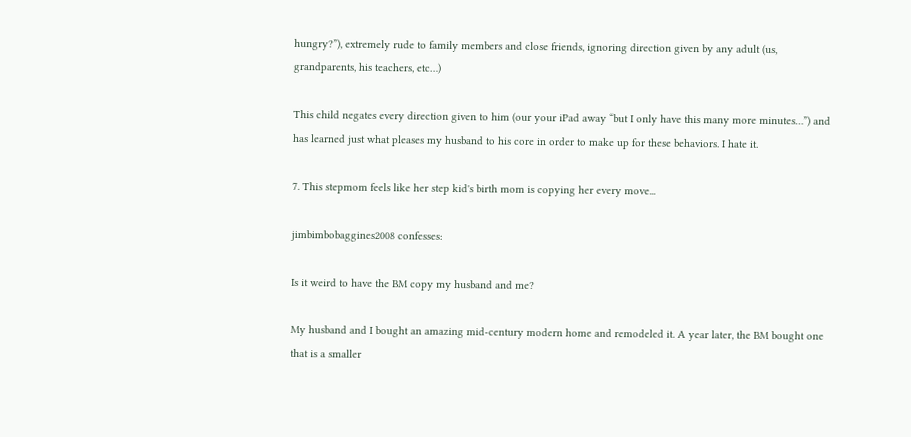hungry?”), extremely rude to family members and close friends, ignoring direction given by any adult (us, grandparents, his teachers, etc…)

This child negates every direction given to him (our your iPad away “but I only have this many more minutes…”) and has learned just what pleases my husband to his core in order to make up for these behaviors. I hate it.

7. This stepmom feels like her step kid's birth mom is copying her every move...

jimbimbobaggines2008 confesses:

Is it weird to have the BM copy my husband and me?

My husband and I bought an amazing mid-century modern home and remodeled it. A year later, the BM bought one that is a smaller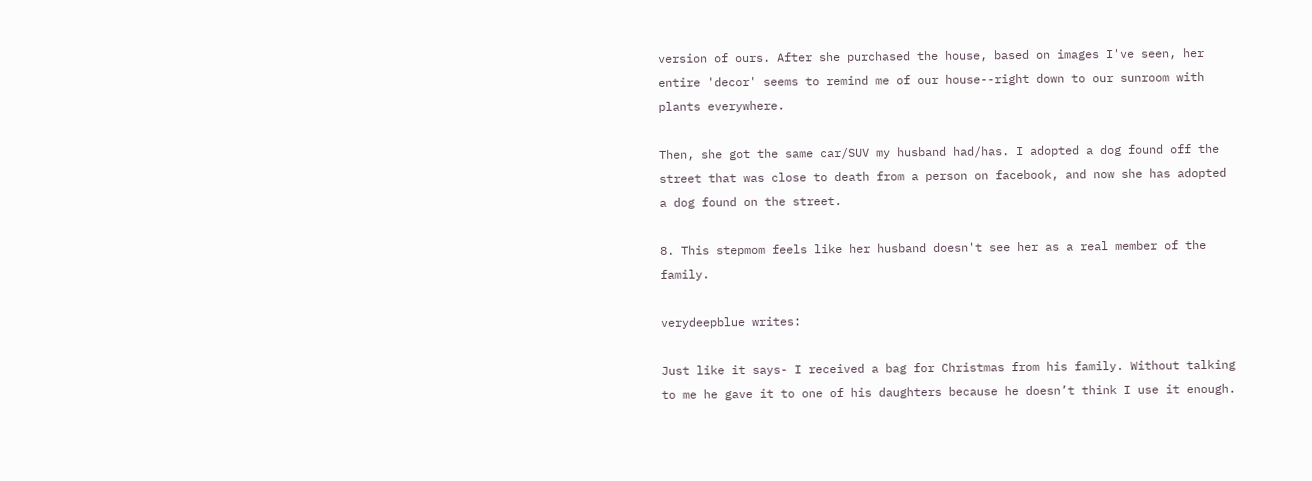version of ours. After she purchased the house, based on images I've seen, her entire 'decor' seems to remind me of our house--right down to our sunroom with plants everywhere.

Then, she got the same car/SUV my husband had/has. I adopted a dog found off the street that was close to death from a person on facebook, and now she has adopted a dog found on the street.

8. This stepmom feels like her husband doesn't see her as a real member of the family.

verydeepblue writes:

Just like it says- I received a bag for Christmas from his family. Without talking to me he gave it to one of his daughters because he doesn’t think I use it enough.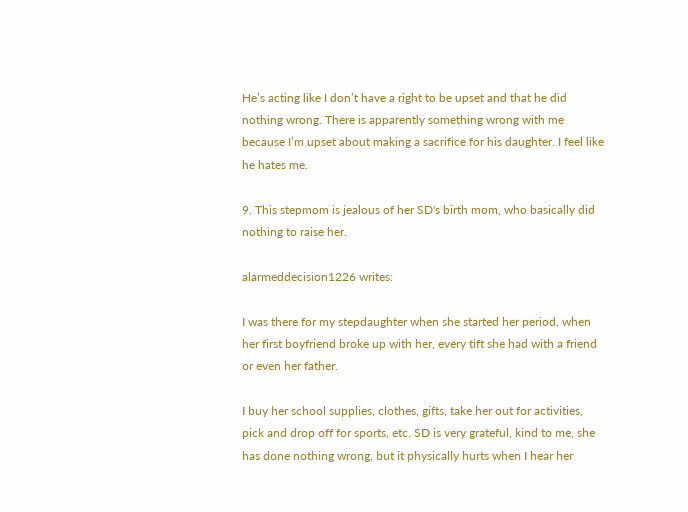He’s acting like I don’t have a right to be upset and that he did nothing wrong. There is apparently something wrong with me because I’m upset about making a sacrifice for his daughter. I feel like he hates me.

9. This stepmom is jealous of her SD's birth mom, who basically did nothing to raise her.

alarmeddecision1226 writes:

I was there for my stepdaughter when she started her period, when her first boyfriend broke up with her, every tift she had with a friend or even her father.

I buy her school supplies, clothes, gifts, take her out for activities, pick and drop off for sports, etc. SD is very grateful, kind to me, she has done nothing wrong, but it physically hurts when I hear her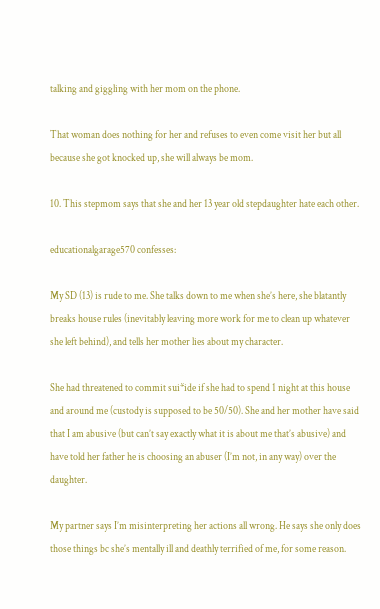talking and giggling with her mom on the phone.

That woman does nothing for her and refuses to even come visit her but all because she got knocked up, she will always be mom.

10. This stepmom says that she and her 13 year old stepdaughter hate each other.

educationalgarage570 confesses:

My SD (13) is rude to me. She talks down to me when she’s here, she blatantly breaks house rules (inevitably leaving more work for me to clean up whatever she left behind), and tells her mother lies about my character.

She had threatened to commit sui*ide if she had to spend 1 night at this house and around me (custody is supposed to be 50/50). She and her mother have said that I am abusive (but can’t say exactly what it is about me that’s abusive) and have told her father he is choosing an abuser (I’m not, in any way) over the daughter.

My partner says I’m misinterpreting her actions all wrong. He says she only does those things bc she’s mentally ill and deathly terrified of me, for some reason.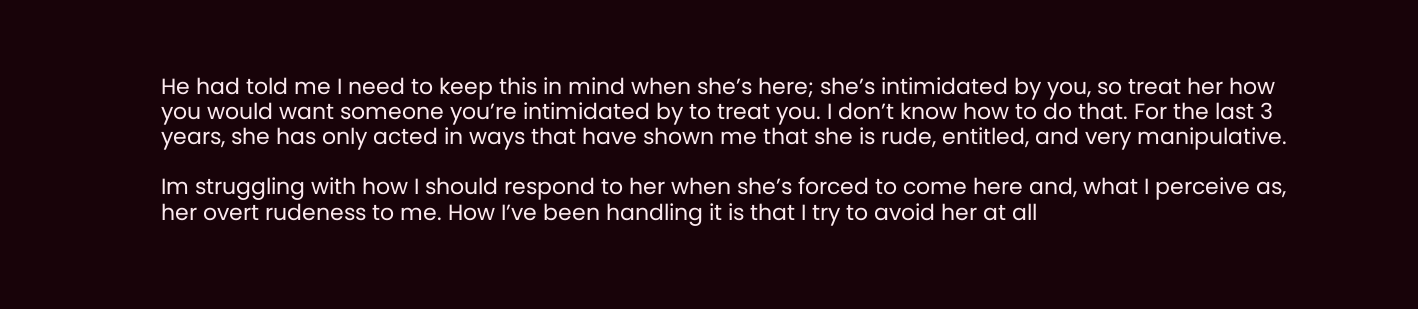He had told me I need to keep this in mind when she’s here; she’s intimidated by you, so treat her how you would want someone you’re intimidated by to treat you. I don’t know how to do that. For the last 3 years, she has only acted in ways that have shown me that she is rude, entitled, and very manipulative.

Im struggling with how I should respond to her when she’s forced to come here and, what I perceive as, her overt rudeness to me. How I’ve been handling it is that I try to avoid her at all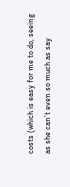costs (which is easy for me to do, seeing as she can’t even so much as say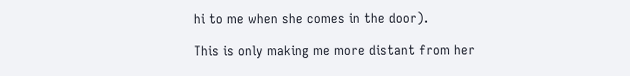hi to me when she comes in the door).

This is only making me more distant from her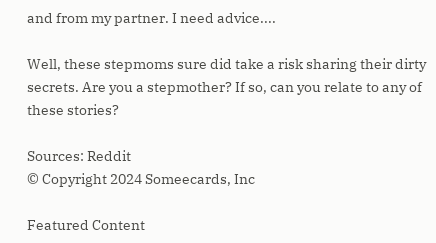and from my partner. I need advice....

Well, these stepmoms sure did take a risk sharing their dirty secrets. Are you a stepmother? If so, can you relate to any of these stories?

Sources: Reddit
© Copyright 2024 Someecards, Inc

Featured Content